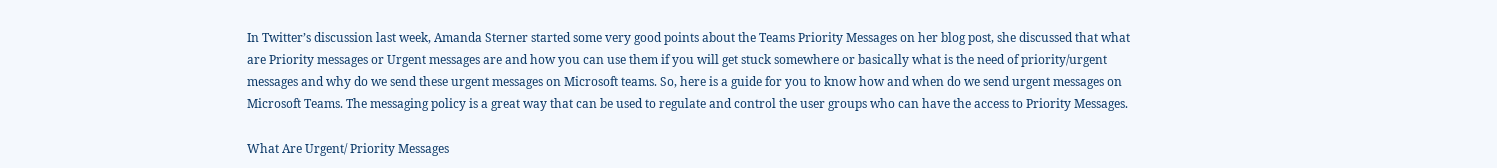In Twitter’s discussion last week, Amanda Sterner started some very good points about the Teams Priority Messages on her blog post, she discussed that what are Priority messages or Urgent messages are and how you can use them if you will get stuck somewhere or basically what is the need of priority/urgent messages and why do we send these urgent messages on Microsoft teams. So, here is a guide for you to know how and when do we send urgent messages on Microsoft Teams. The messaging policy is a great way that can be used to regulate and control the user groups who can have the access to Priority Messages.

What Are Urgent/ Priority Messages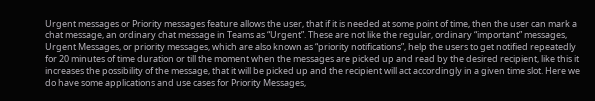Urgent messages or Priority messages feature allows the user, that if it is needed at some point of time, then the user can mark a chat message, an ordinary chat message in Teams as “Urgent”. These are not like the regular, ordinary “important” messages, Urgent Messages, or priority messages, which are also known as “priority notifications”, help the users to get notified repeatedly for 20 minutes of time duration or till the moment when the messages are picked up and read by the desired recipient, like this it increases the possibility of the message, that it will be picked up and the recipient will act accordingly in a given time slot. Here we do have some applications and use cases for Priority Messages,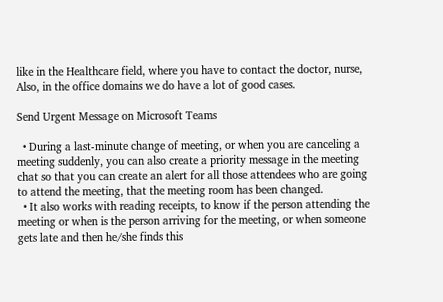like in the Healthcare field, where you have to contact the doctor, nurse, Also, in the office domains we do have a lot of good cases.

Send Urgent Message on Microsoft Teams

  • During a last-minute change of meeting, or when you are canceling a meeting suddenly, you can also create a priority message in the meeting chat so that you can create an alert for all those attendees who are going to attend the meeting, that the meeting room has been changed.
  • It also works with reading receipts, to know if the person attending the meeting or when is the person arriving for the meeting, or when someone gets late and then he/she finds this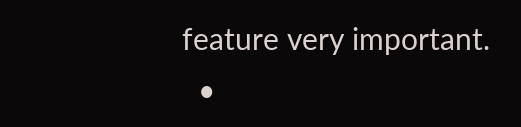feature very important.
  •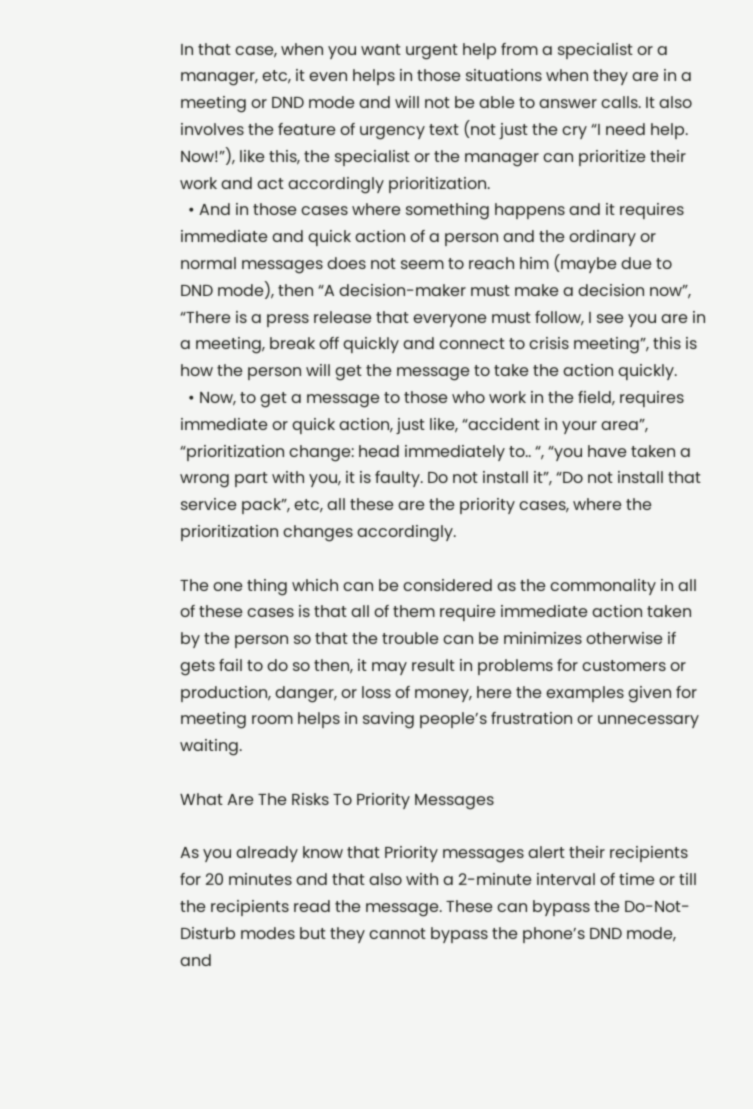In that case, when you want urgent help from a specialist or a manager, etc, it even helps in those situations when they are in a meeting or DND mode and will not be able to answer calls. It also involves the feature of urgency text (not just the cry “I need help. Now!”), like this, the specialist or the manager can prioritize their work and act accordingly prioritization.
  • And in those cases where something happens and it requires immediate and quick action of a person and the ordinary or normal messages does not seem to reach him (maybe due to DND mode), then “A decision-maker must make a decision now”, “There is a press release that everyone must follow, I see you are in a meeting, break off quickly and connect to crisis meeting”, this is how the person will get the message to take the action quickly.
  • Now, to get a message to those who work in the field, requires immediate or quick action, just like, “accident in your area”, “prioritization change: head immediately to.. “, “you have taken a wrong part with you, it is faulty. Do not install it”, “Do not install that service pack”, etc, all these are the priority cases, where the prioritization changes accordingly.

The one thing which can be considered as the commonality in all of these cases is that all of them require immediate action taken by the person so that the trouble can be minimizes otherwise if gets fail to do so then, it may result in problems for customers or production, danger, or loss of money, here the examples given for meeting room helps in saving people’s frustration or unnecessary waiting.

What Are The Risks To Priority Messages

As you already know that Priority messages alert their recipients for 20 minutes and that also with a 2-minute interval of time or till the recipients read the message. These can bypass the Do-Not-Disturb modes but they cannot bypass the phone’s DND mode, and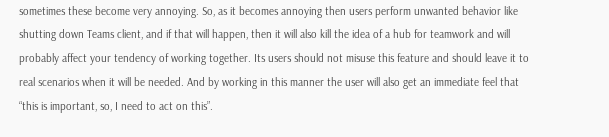sometimes these become very annoying. So, as it becomes annoying then users perform unwanted behavior like shutting down Teams client, and if that will happen, then it will also kill the idea of a hub for teamwork and will probably affect your tendency of working together. Its users should not misuse this feature and should leave it to real scenarios when it will be needed. And by working in this manner the user will also get an immediate feel that “this is important, so, I need to act on this”.